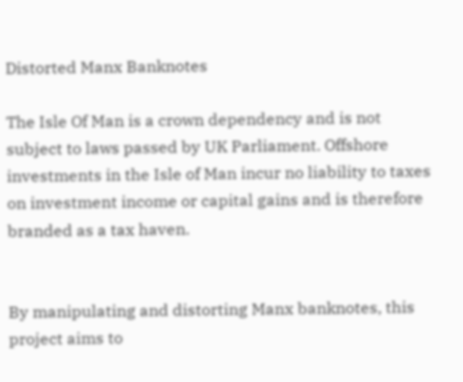Distorted Manx Banknotes

The Isle Of Man is a crown dependency and is not subject to laws passed by UK Parliament. Offshore investments in the Isle of Man incur no liability to taxes on investment income or capital gains and is therefore branded as a tax haven.


By manipulating and distorting Manx banknotes, this project aims to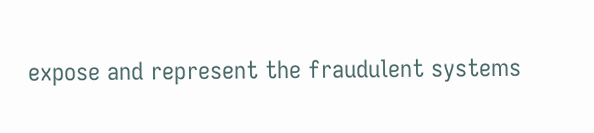expose and represent the fraudulent systems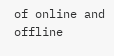of online and offline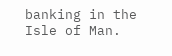banking in the Isle of Man.